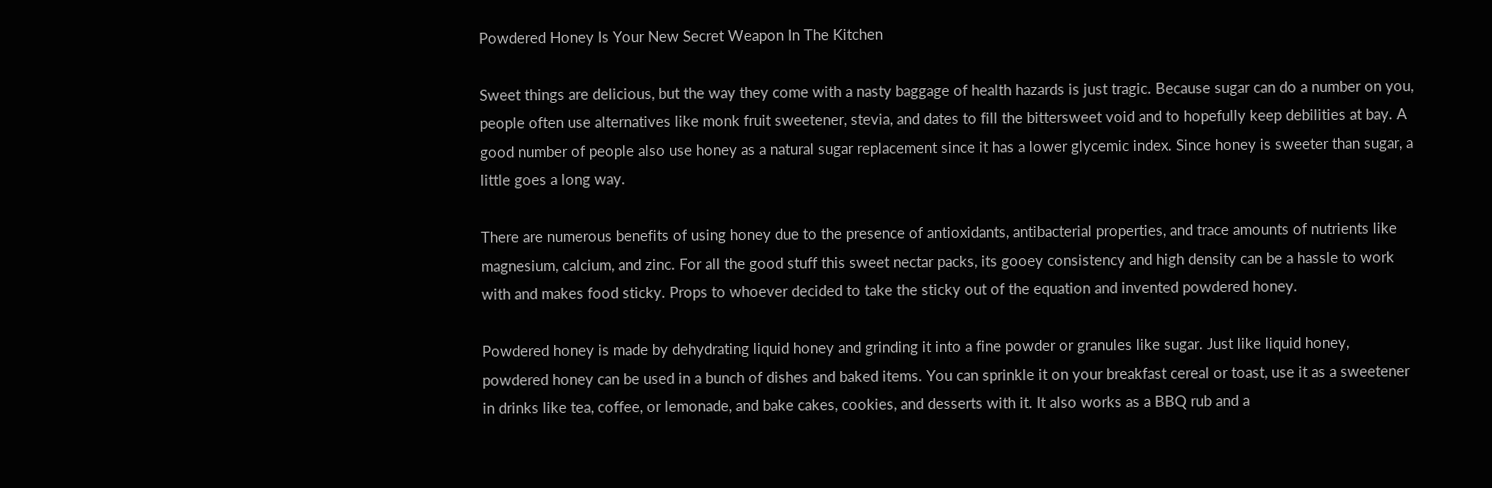Powdered Honey Is Your New Secret Weapon In The Kitchen

Sweet things are delicious, but the way they come with a nasty baggage of health hazards is just tragic. Because sugar can do a number on you, people often use alternatives like monk fruit sweetener, stevia, and dates to fill the bittersweet void and to hopefully keep debilities at bay. A good number of people also use honey as a natural sugar replacement since it has a lower glycemic index. Since honey is sweeter than sugar, a little goes a long way.

There are numerous benefits of using honey due to the presence of antioxidants, antibacterial properties, and trace amounts of nutrients like magnesium, calcium, and zinc. For all the good stuff this sweet nectar packs, its gooey consistency and high density can be a hassle to work with and makes food sticky. Props to whoever decided to take the sticky out of the equation and invented powdered honey.

Powdered honey is made by dehydrating liquid honey and grinding it into a fine powder or granules like sugar. Just like liquid honey, powdered honey can be used in a bunch of dishes and baked items. You can sprinkle it on your breakfast cereal or toast, use it as a sweetener in drinks like tea, coffee, or lemonade, and bake cakes, cookies, and desserts with it. It also works as a BBQ rub and a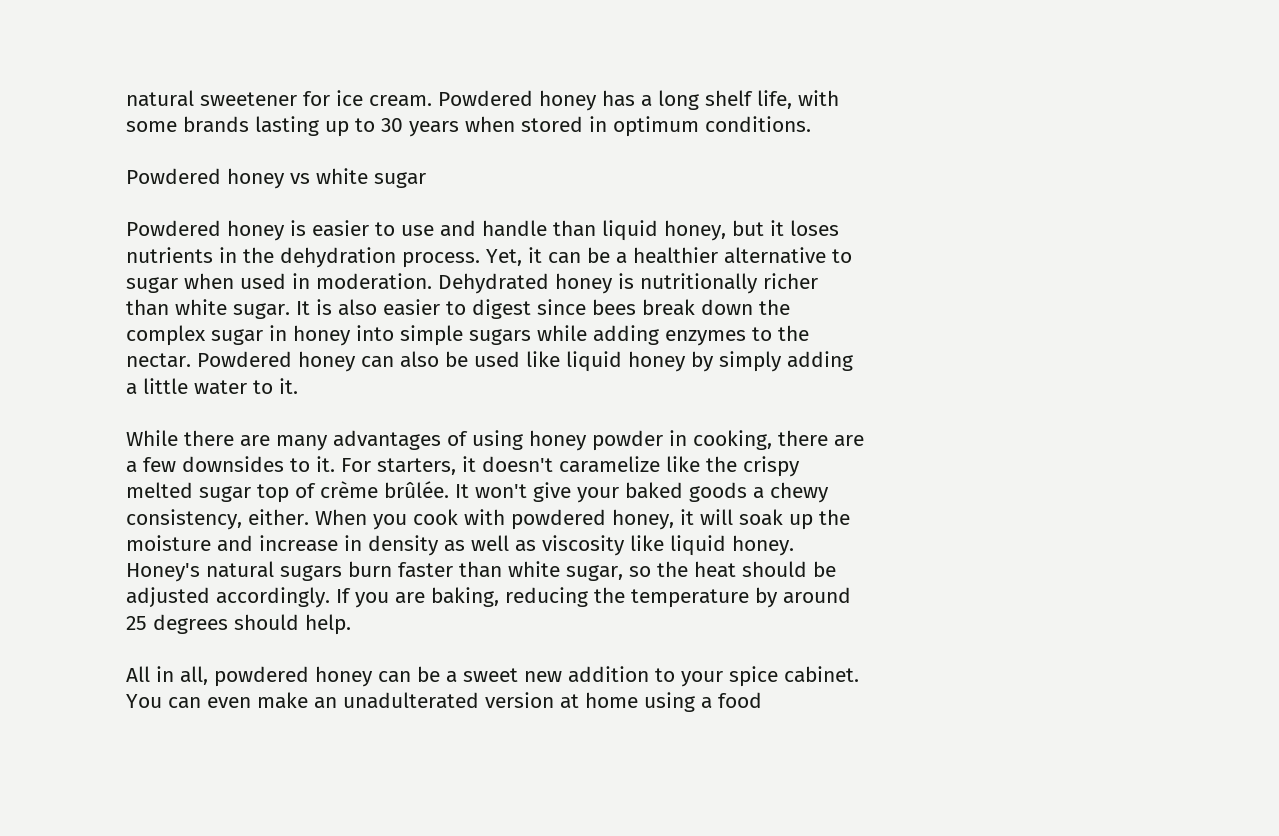natural sweetener for ice cream. Powdered honey has a long shelf life, with some brands lasting up to 30 years when stored in optimum conditions.

Powdered honey vs white sugar

Powdered honey is easier to use and handle than liquid honey, but it loses nutrients in the dehydration process. Yet, it can be a healthier alternative to sugar when used in moderation. Dehydrated honey is nutritionally richer than white sugar. It is also easier to digest since bees break down the complex sugar in honey into simple sugars while adding enzymes to the nectar. Powdered honey can also be used like liquid honey by simply adding a little water to it.

While there are many advantages of using honey powder in cooking, there are a few downsides to it. For starters, it doesn't caramelize like the crispy melted sugar top of crème brûlée. It won't give your baked goods a chewy consistency, either. When you cook with powdered honey, it will soak up the moisture and increase in density as well as viscosity like liquid honey. Honey's natural sugars burn faster than white sugar, so the heat should be adjusted accordingly. If you are baking, reducing the temperature by around 25 degrees should help.

All in all, powdered honey can be a sweet new addition to your spice cabinet. You can even make an unadulterated version at home using a food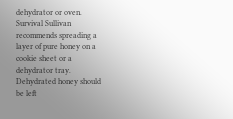dehydrator or oven. Survival Sullivan recommends spreading a layer of pure honey on a cookie sheet or a dehydrator tray. Dehydrated honey should be left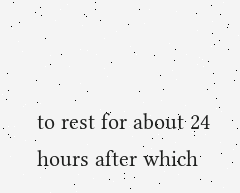to rest for about 24 hours after which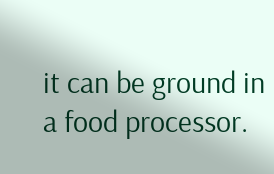it can be ground in a food processor.